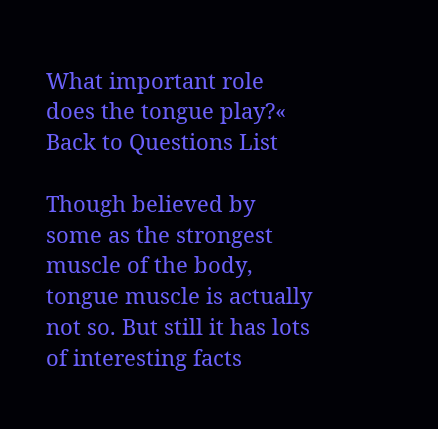What important role does the tongue play?« Back to Questions List

Though believed by some as the strongest muscle of the body, tongue muscle is actually not so. But still it has lots of interesting facts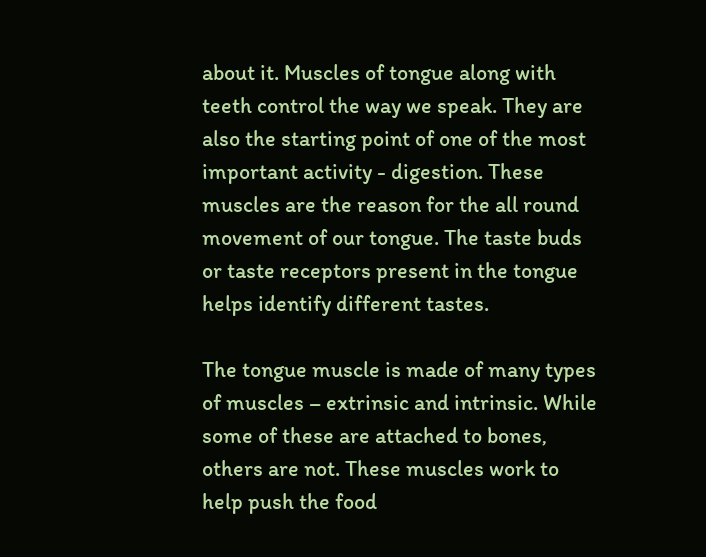about it. Muscles of tongue along with teeth control the way we speak. They are also the starting point of one of the most important activity - digestion. These muscles are the reason for the all round movement of our tongue. The taste buds or taste receptors present in the tongue helps identify different tastes.

The tongue muscle is made of many types of muscles – extrinsic and intrinsic. While some of these are attached to bones, others are not. These muscles work to help push the food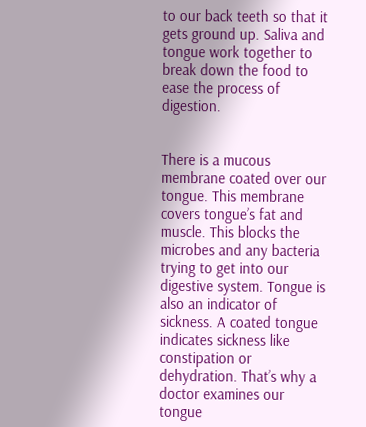to our back teeth so that it gets ground up. Saliva and tongue work together to break down the food to ease the process of digestion.


There is a mucous membrane coated over our tongue. This membrane covers tongue’s fat and muscle. This blocks the microbes and any bacteria trying to get into our digestive system. Tongue is also an indicator of sickness. A coated tongue indicates sickness like constipation or dehydration. That’s why a doctor examines our tongue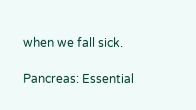when we fall sick.

Pancreas: Essential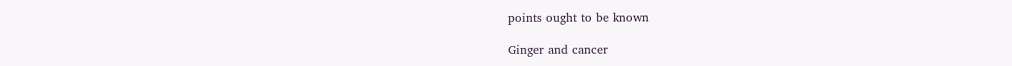points ought to be known

Ginger and cancer